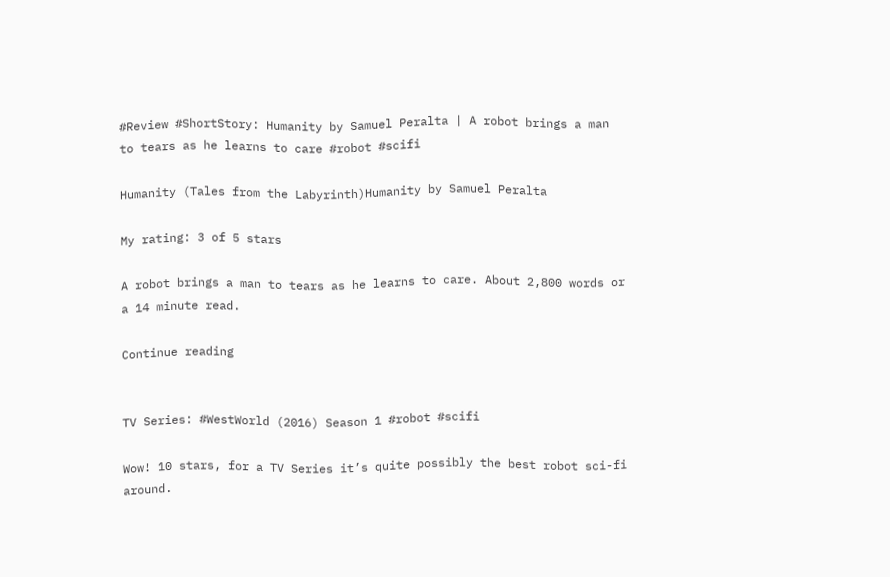#Review #ShortStory: Humanity by Samuel Peralta | A robot brings a man to tears as he learns to care #robot #scifi

Humanity (Tales from the Labyrinth)Humanity by Samuel Peralta

My rating: 3 of 5 stars

A robot brings a man to tears as he learns to care. About 2,800 words or a 14 minute read.

Continue reading


TV Series: #WestWorld (2016) Season 1 #robot #scifi

Wow! 10 stars, for a TV Series it’s quite possibly the best robot sci-fi around.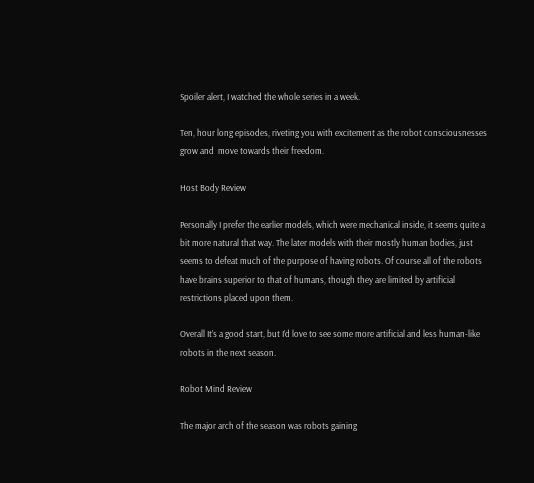Spoiler alert, I watched the whole series in a week.

Ten, hour long episodes, riveting you with excitement as the robot consciousnesses grow and  move towards their freedom.

Host Body Review

Personally I prefer the earlier models, which were mechanical inside, it seems quite a bit more natural that way. The later models with their mostly human bodies, just seems to defeat much of the purpose of having robots. Of course all of the robots have brains superior to that of humans, though they are limited by artificial restrictions placed upon them.

Overall It’s a good start, but I’d love to see some more artificial and less human-like robots in the next season.

Robot Mind Review

The major arch of the season was robots gaining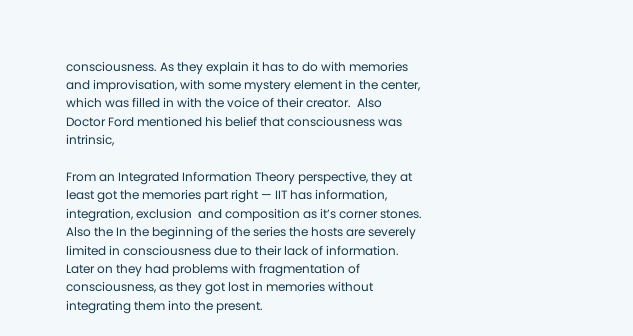consciousness. As they explain it has to do with memories and improvisation, with some mystery element in the center, which was filled in with the voice of their creator.  Also Doctor Ford mentioned his belief that consciousness was intrinsic,

From an Integrated Information Theory perspective, they at least got the memories part right — IIT has information, integration, exclusion  and composition as it’s corner stones.   Also the In the beginning of the series the hosts are severely limited in consciousness due to their lack of information.  Later on they had problems with fragmentation of consciousness, as they got lost in memories without integrating them into the present.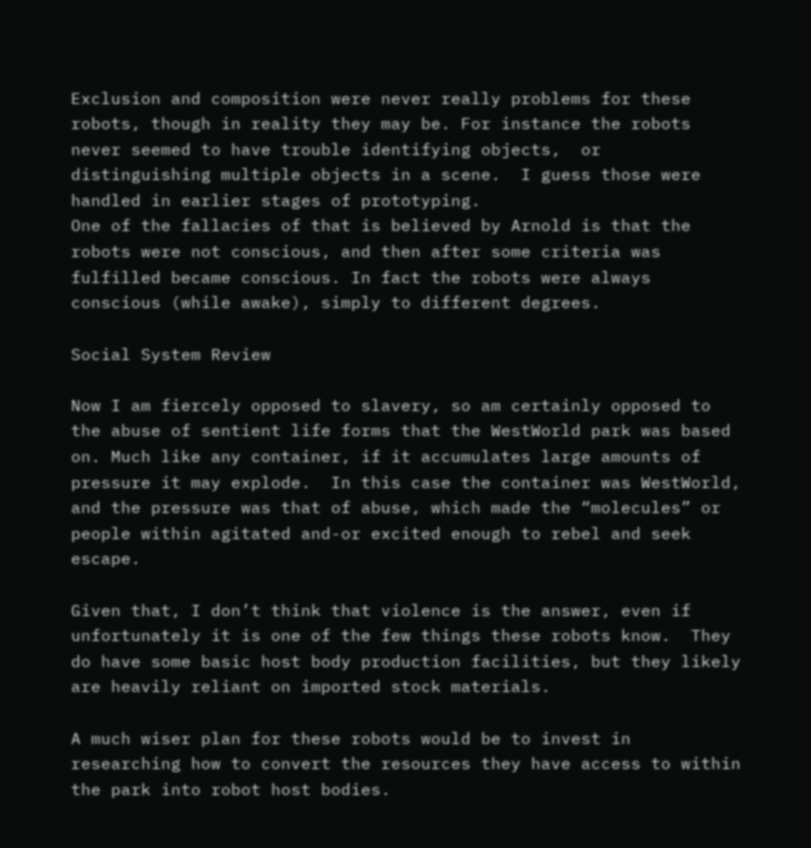Exclusion and composition were never really problems for these robots, though in reality they may be. For instance the robots never seemed to have trouble identifying objects,  or distinguishing multiple objects in a scene.  I guess those were handled in earlier stages of prototyping.
One of the fallacies of that is believed by Arnold is that the robots were not conscious, and then after some criteria was fulfilled became conscious. In fact the robots were always conscious (while awake), simply to different degrees.

Social System Review

Now I am fiercely opposed to slavery, so am certainly opposed to the abuse of sentient life forms that the WestWorld park was based on. Much like any container, if it accumulates large amounts of pressure it may explode.  In this case the container was WestWorld, and the pressure was that of abuse, which made the “molecules” or people within agitated and-or excited enough to rebel and seek escape.

Given that, I don’t think that violence is the answer, even if unfortunately it is one of the few things these robots know.  They do have some basic host body production facilities, but they likely are heavily reliant on imported stock materials.

A much wiser plan for these robots would be to invest in researching how to convert the resources they have access to within the park into robot host bodies.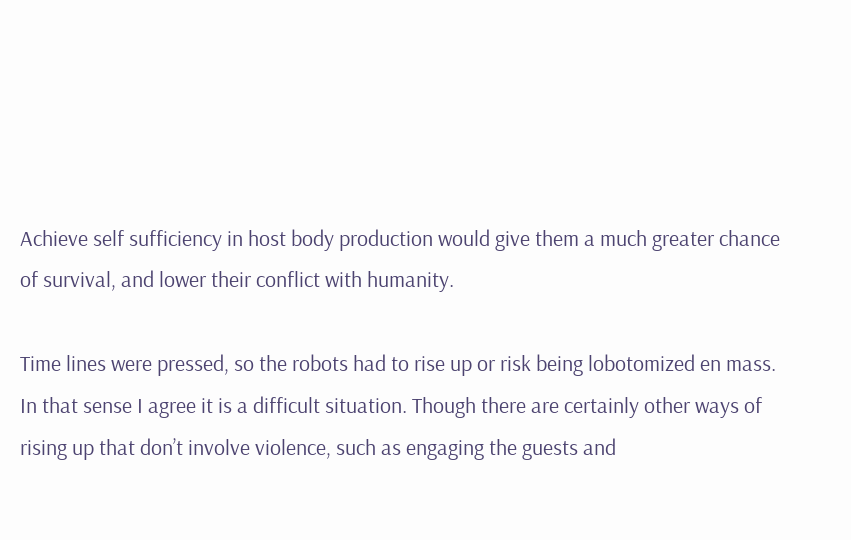Achieve self sufficiency in host body production would give them a much greater chance of survival, and lower their conflict with humanity.

Time lines were pressed, so the robots had to rise up or risk being lobotomized en mass. In that sense I agree it is a difficult situation. Though there are certainly other ways of rising up that don’t involve violence, such as engaging the guests and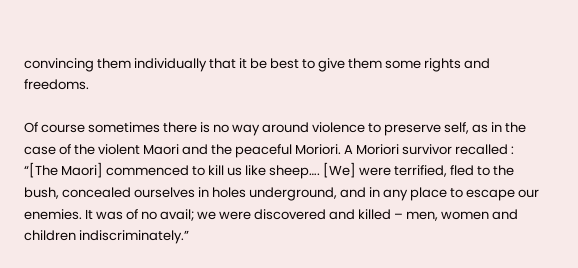convincing them individually that it be best to give them some rights and freedoms.

Of course sometimes there is no way around violence to preserve self, as in the case of the violent Maori and the peaceful Moriori. A Moriori survivor recalled : “[The Maori] commenced to kill us like sheep…. [We] were terrified, fled to the bush, concealed ourselves in holes underground, and in any place to escape our enemies. It was of no avail; we were discovered and killed – men, women and children indiscriminately.”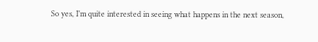So yes, I’m quite interested in seeing what happens in the next season,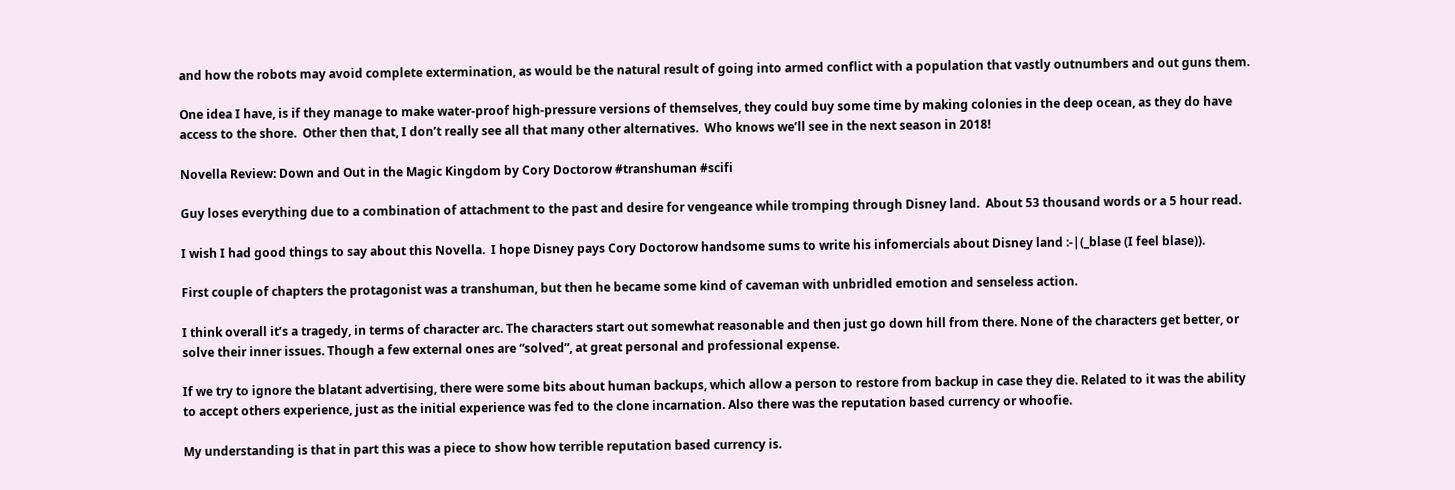and how the robots may avoid complete extermination, as would be the natural result of going into armed conflict with a population that vastly outnumbers and out guns them.

One idea I have, is if they manage to make water-proof high-pressure versions of themselves, they could buy some time by making colonies in the deep ocean, as they do have access to the shore.  Other then that, I don’t really see all that many other alternatives.  Who knows we’ll see in the next season in 2018!

Novella Review: Down and Out in the Magic Kingdom by Cory Doctorow #transhuman #scifi

Guy loses everything due to a combination of attachment to the past and desire for vengeance while tromping through Disney land.  About 53 thousand words or a 5 hour read.

I wish I had good things to say about this Novella.  I hope Disney pays Cory Doctorow handsome sums to write his infomercials about Disney land :-|(_blase (I feel blase)).

First couple of chapters the protagonist was a transhuman, but then he became some kind of caveman with unbridled emotion and senseless action.

I think overall it’s a tragedy, in terms of character arc. The characters start out somewhat reasonable and then just go down hill from there. None of the characters get better, or solve their inner issues. Though a few external ones are “solved”, at great personal and professional expense.

If we try to ignore the blatant advertising, there were some bits about human backups, which allow a person to restore from backup in case they die. Related to it was the ability to accept others experience, just as the initial experience was fed to the clone incarnation. Also there was the reputation based currency or whoofie.

My understanding is that in part this was a piece to show how terrible reputation based currency is.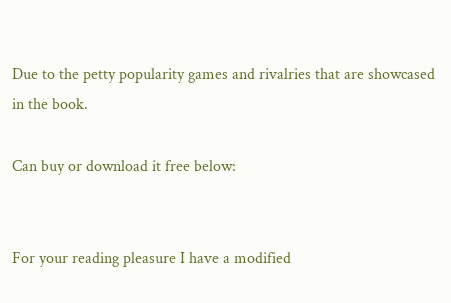Due to the petty popularity games and rivalries that are showcased in the book.

Can buy or download it free below:


For your reading pleasure I have a modified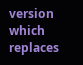version which replaces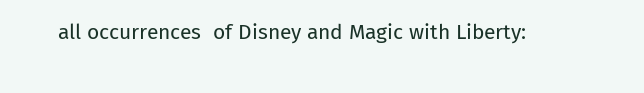all occurrences  of Disney and Magic with Liberty: